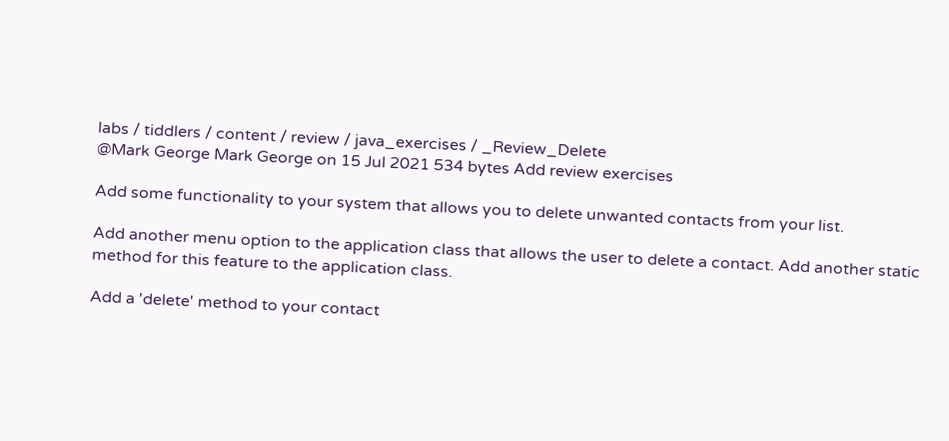labs / tiddlers / content / review / java_exercises / _Review_Delete
@Mark George Mark George on 15 Jul 2021 534 bytes Add review exercises

Add some functionality to your system that allows you to delete unwanted contacts from your list.

Add another menu option to the application class that allows the user to delete a contact. Add another static method for this feature to the application class.

Add a 'delete' method to your contact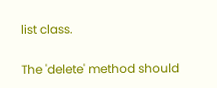list class.

The 'delete' method should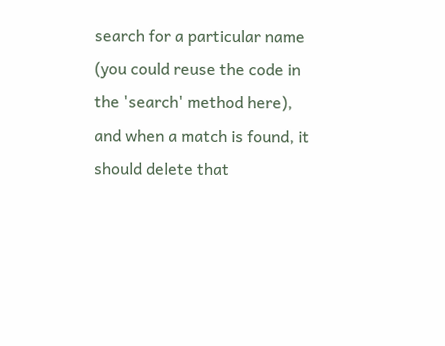search for a particular name (you could reuse the code in the 'search' method here), and when a match is found, it should delete that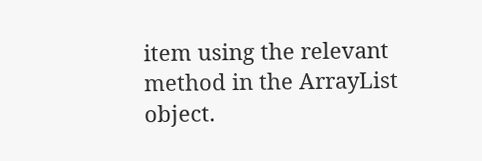item using the relevant method in the ArrayList object.